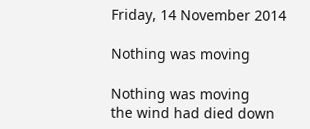Friday, 14 November 2014

Nothing was moving

Nothing was moving
the wind had died down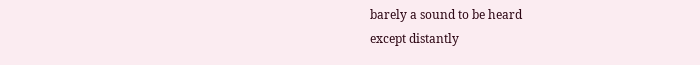barely a sound to be heard
except distantly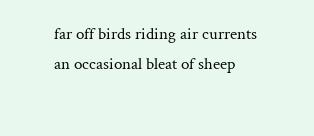far off birds riding air currents
an occasional bleat of sheep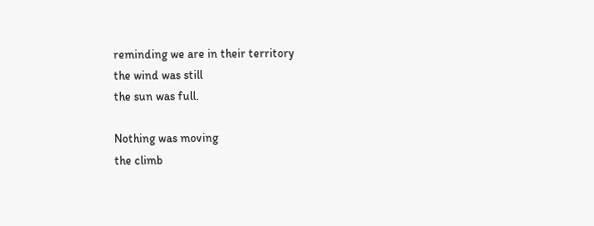reminding we are in their territory
the wind was still
the sun was full.

Nothing was moving
the climb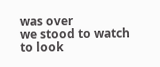was over
we stood to watch
to look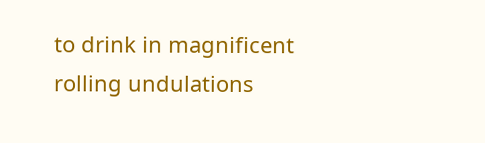to drink in magnificent
rolling undulations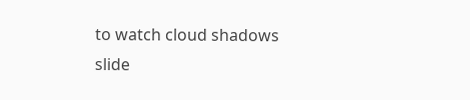to watch cloud shadows
slide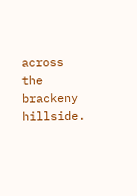across the
brackeny hillside.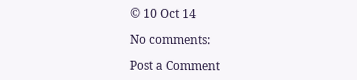© 10 Oct 14

No comments:

Post a Comment